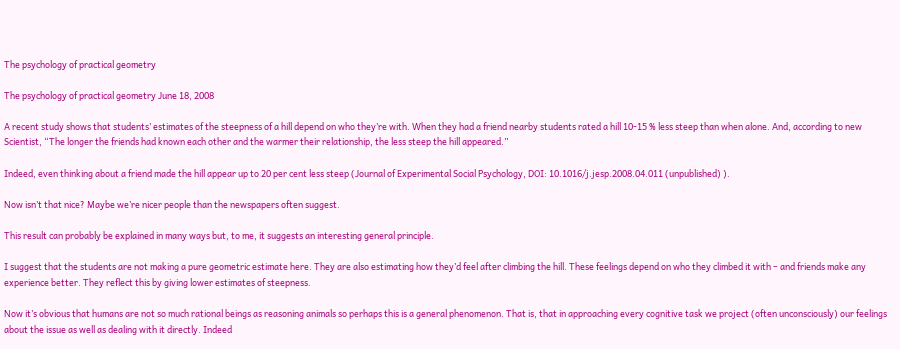The psychology of practical geometry

The psychology of practical geometry June 18, 2008

A recent study shows that students’ estimates of the steepness of a hill depend on who they’re with. When they had a friend nearby students rated a hill 10-15 % less steep than when alone. And, according to new Scientist, “The longer the friends had known each other and the warmer their relationship, the less steep the hill appeared.”

Indeed, even thinking about a friend made the hill appear up to 20 per cent less steep (Journal of Experimental Social Psychology, DOI: 10.1016/j.jesp.2008.04.011 (unpublished) ).

Now isn’t that nice? Maybe we’re nicer people than the newspapers often suggest.

This result can probably be explained in many ways but, to me, it suggests an interesting general principle.

I suggest that the students are not making a pure geometric estimate here. They are also estimating how they’d feel after climbing the hill. These feelings depend on who they climbed it with – and friends make any experience better. They reflect this by giving lower estimates of steepness.

Now it’s obvious that humans are not so much rational beings as reasoning animals so perhaps this is a general phenomenon. That is, that in approaching every cognitive task we project (often unconsciously) our feelings about the issue as well as dealing with it directly. Indeed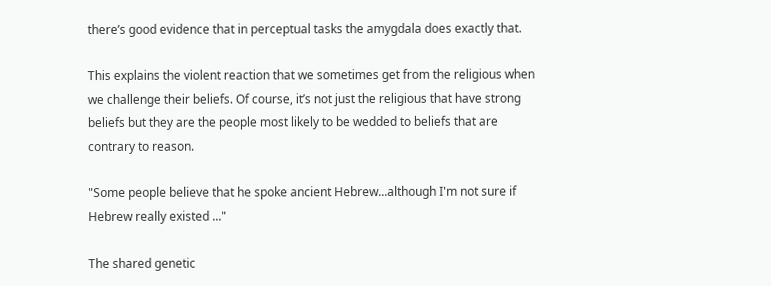there’s good evidence that in perceptual tasks the amygdala does exactly that.

This explains the violent reaction that we sometimes get from the religious when we challenge their beliefs. Of course, it’s not just the religious that have strong beliefs but they are the people most likely to be wedded to beliefs that are contrary to reason.

"Some people believe that he spoke ancient Hebrew...although I'm not sure if Hebrew really existed ..."

The shared genetic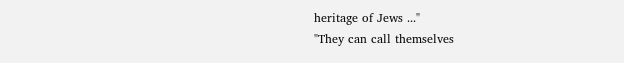heritage of Jews ..."
"They can call themselves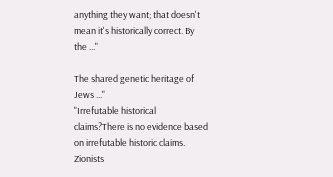anything they want; that doesn't mean it's historically correct. By the ..."

The shared genetic heritage of Jews ..."
"Irrefutable historical claims?There is no evidence based on irrefutable historic claims. Zionists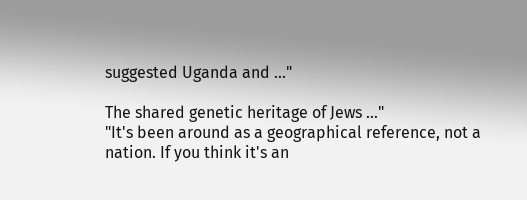suggested Uganda and ..."

The shared genetic heritage of Jews ..."
"It's been around as a geographical reference, not a nation. If you think it's an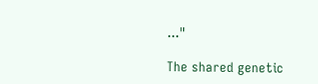..."

The shared genetic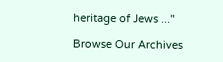heritage of Jews ..."

Browse Our Archives